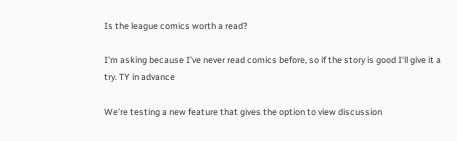Is the league comics worth a read?

I'm asking because I've never read comics before, so if the story is good I'll give it a try. TY in advance

We're testing a new feature that gives the option to view discussion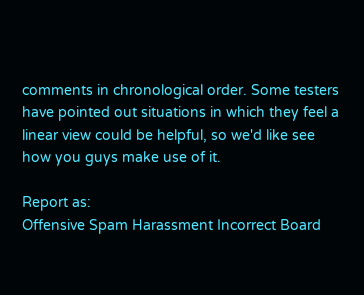comments in chronological order. Some testers have pointed out situations in which they feel a linear view could be helpful, so we'd like see how you guys make use of it.

Report as:
Offensive Spam Harassment Incorrect Board